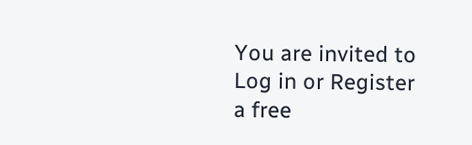You are invited to Log in or Register a free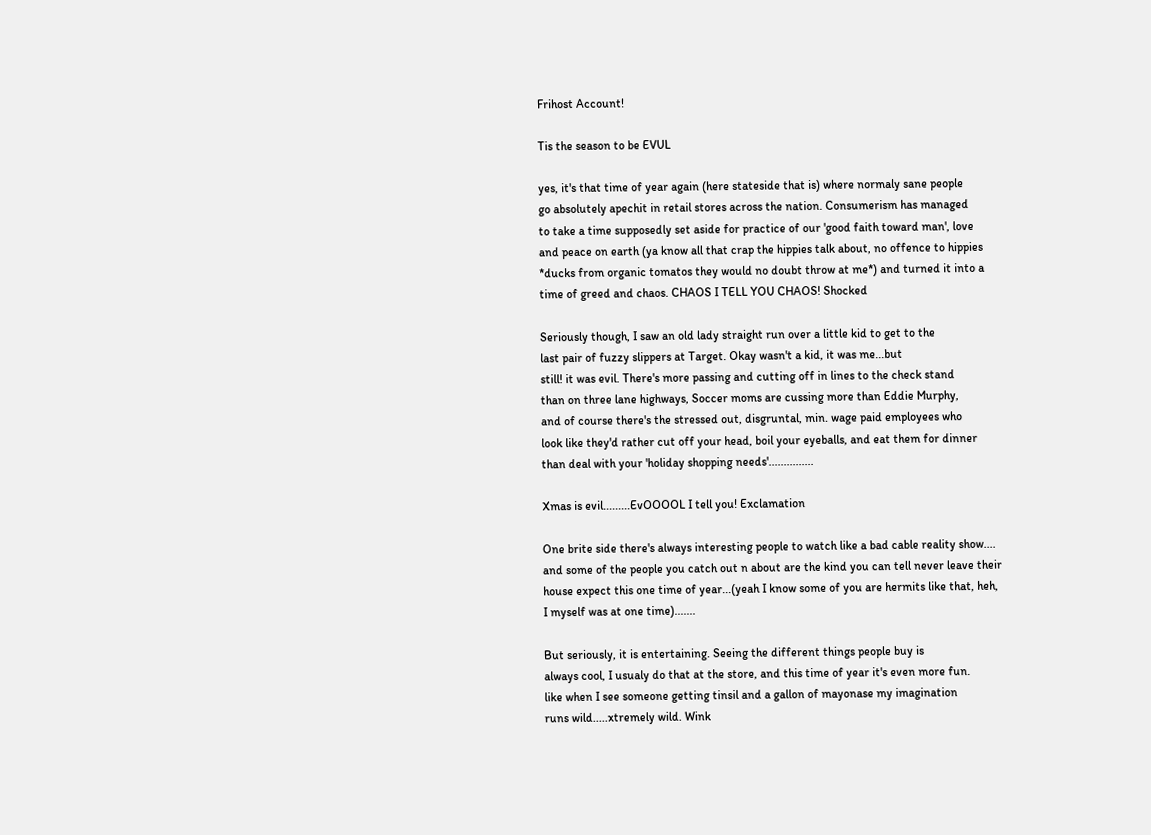Frihost Account!

Tis the season to be EVUL

yes, it's that time of year again (here stateside that is) where normaly sane people
go absolutely apechit in retail stores across the nation. Consumerism has managed
to take a time supposedly set aside for practice of our 'good faith toward man', love
and peace on earth (ya know all that crap the hippies talk about, no offence to hippies
*ducks from organic tomatos they would no doubt throw at me*) and turned it into a
time of greed and chaos. CHAOS I TELL YOU CHAOS! Shocked

Seriously though, I saw an old lady straight run over a little kid to get to the
last pair of fuzzy slippers at Target. Okay wasn't a kid, it was me...but
still! it was evil. There's more passing and cutting off in lines to the check stand
than on three lane highways, Soccer moms are cussing more than Eddie Murphy,
and of course there's the stressed out, disgruntal, min. wage paid employees who
look like they'd rather cut off your head, boil your eyeballs, and eat them for dinner
than deal with your 'holiday shopping needs'...............

Xmas is evil.........EvOOOOL I tell you! Exclamation

One brite side there's always interesting people to watch like a bad cable reality show....
and some of the people you catch out n about are the kind you can tell never leave their
house expect this one time of year...(yeah I know some of you are hermits like that, heh,
I myself was at one time).......

But seriously, it is entertaining. Seeing the different things people buy is
always cool, I usualy do that at the store, and this time of year it's even more fun.
like when I see someone getting tinsil and a gallon of mayonase my imagination
runs wild.....xtremely wild. Wink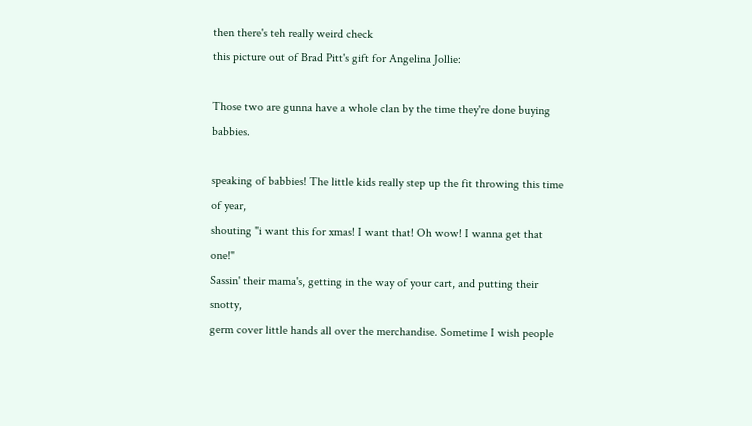then there's teh really weird check
this picture out of Brad Pitt's gift for Angelina Jollie:

Those two are gunna have a whole clan by the time they're done buying babbies.

speaking of babbies! The little kids really step up the fit throwing this time of year,
shouting "i want this for xmas! I want that! Oh wow! I wanna get that one!"
Sassin' their mama's, getting in the way of your cart, and putting their snotty,
germ cover little hands all over the merchandise. Sometime I wish people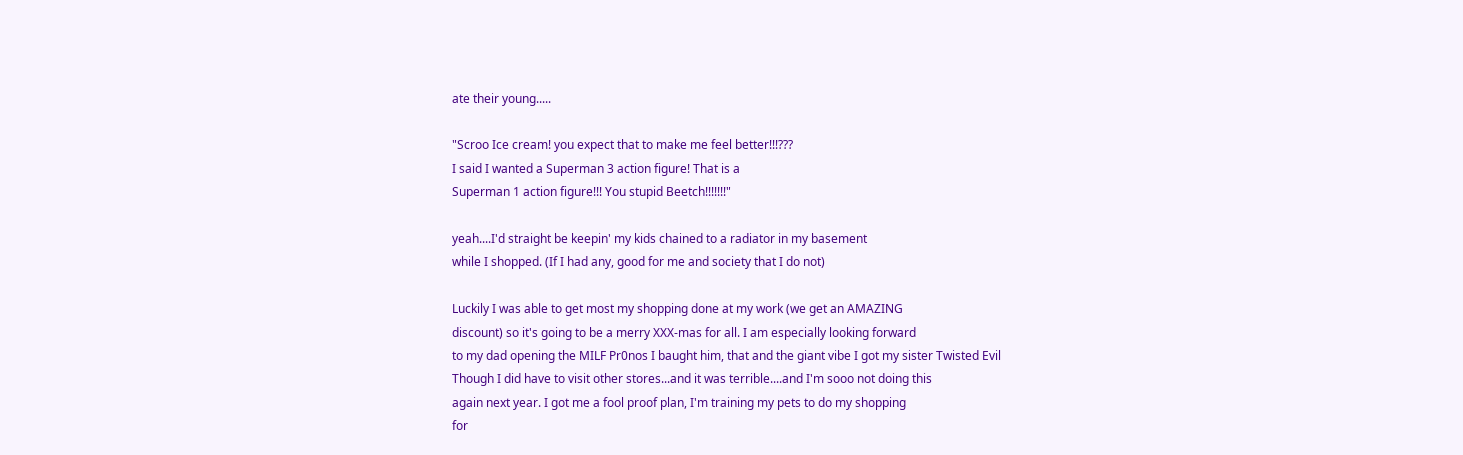ate their young.....

"Scroo Ice cream! you expect that to make me feel better!!!???
I said I wanted a Superman 3 action figure! That is a
Superman 1 action figure!!! You stupid Beetch!!!!!!!"

yeah....I'd straight be keepin' my kids chained to a radiator in my basement
while I shopped. (If I had any, good for me and society that I do not)

Luckily I was able to get most my shopping done at my work (we get an AMAZING
discount) so it's going to be a merry XXX-mas for all. I am especially looking forward
to my dad opening the MILF Pr0nos I baught him, that and the giant vibe I got my sister Twisted Evil
Though I did have to visit other stores...and it was terrible....and I'm sooo not doing this
again next year. I got me a fool proof plan, I'm training my pets to do my shopping
for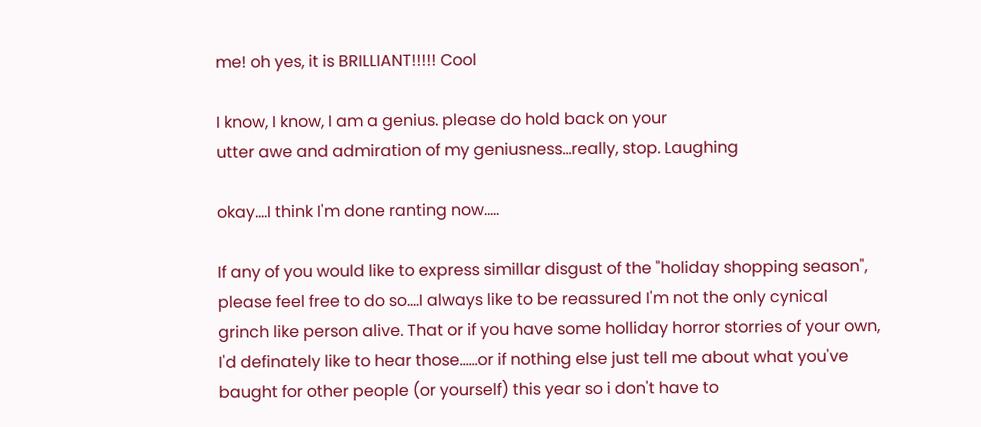me! oh yes, it is BRILLIANT!!!!! Cool

I know, I know, I am a genius. please do hold back on your
utter awe and admiration of my geniusness...really, stop. Laughing

okay....I think I'm done ranting now.....

If any of you would like to express simillar disgust of the "holiday shopping season",
please feel free to do so....I always like to be reassured I'm not the only cynical
grinch like person alive. That or if you have some holliday horror storries of your own,
I'd definately like to hear those......or if nothing else just tell me about what you've
baught for other people (or yourself) this year so i don't have to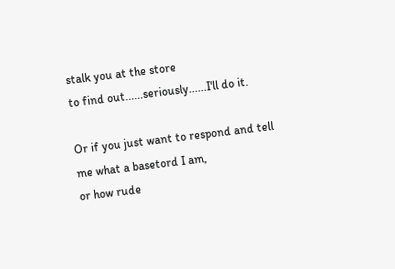stalk you at the store
to find out......seriously......I'll do it.

Or if you just want to respond and tell me what a basetord I am,
or how rude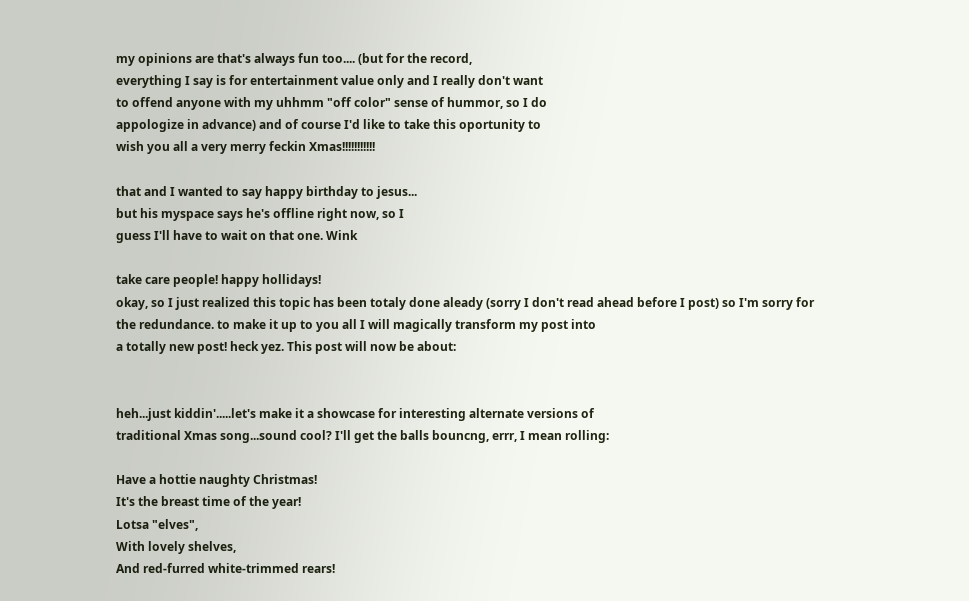my opinions are that's always fun too.... (but for the record,
everything I say is for entertainment value only and I really don't want
to offend anyone with my uhhmm "off color" sense of hummor, so I do
appologize in advance) and of course I'd like to take this oportunity to
wish you all a very merry feckin Xmas!!!!!!!!!!!

that and I wanted to say happy birthday to jesus...
but his myspace says he's offline right now, so I
guess I'll have to wait on that one. Wink

take care people! happy hollidays!
okay, so I just realized this topic has been totaly done aleady (sorry I don't read ahead before I post) so I'm sorry for the redundance. to make it up to you all I will magically transform my post into
a totally new post! heck yez. This post will now be about:


heh...just kiddin'.....let's make it a showcase for interesting alternate versions of
traditional Xmas song...sound cool? I'll get the balls bouncng, errr, I mean rolling:

Have a hottie naughty Christmas!
It's the breast time of the year!
Lotsa "elves",
With lovely shelves,
And red-furred white-trimmed rears!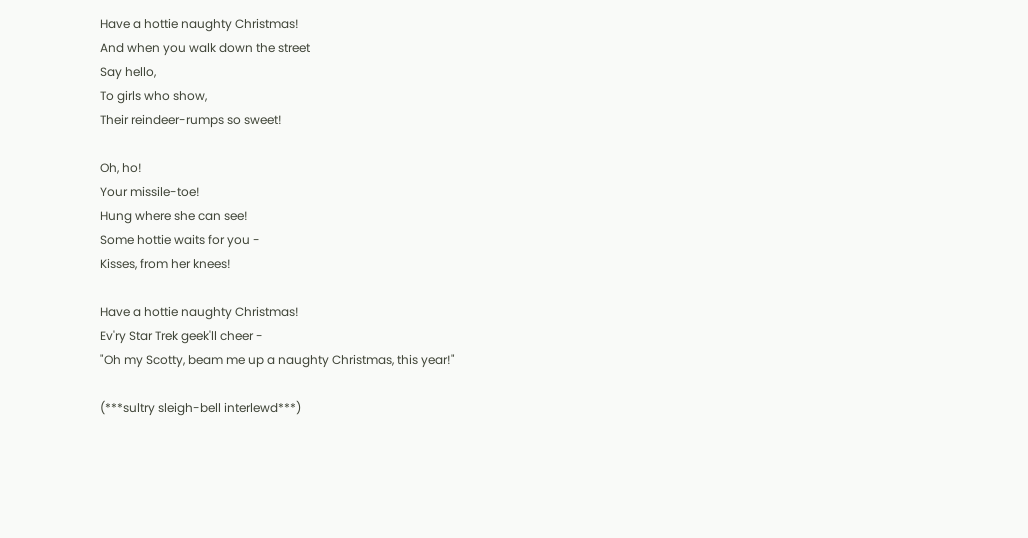Have a hottie naughty Christmas!
And when you walk down the street
Say hello,
To girls who show,
Their reindeer-rumps so sweet!

Oh, ho!
Your missile-toe!
Hung where she can see!
Some hottie waits for you -
Kisses, from her knees!

Have a hottie naughty Christmas!
Ev'ry Star Trek geek'll cheer -
"Oh my Scotty, beam me up a naughty Christmas, this year!"

(***sultry sleigh-bell interlewd***)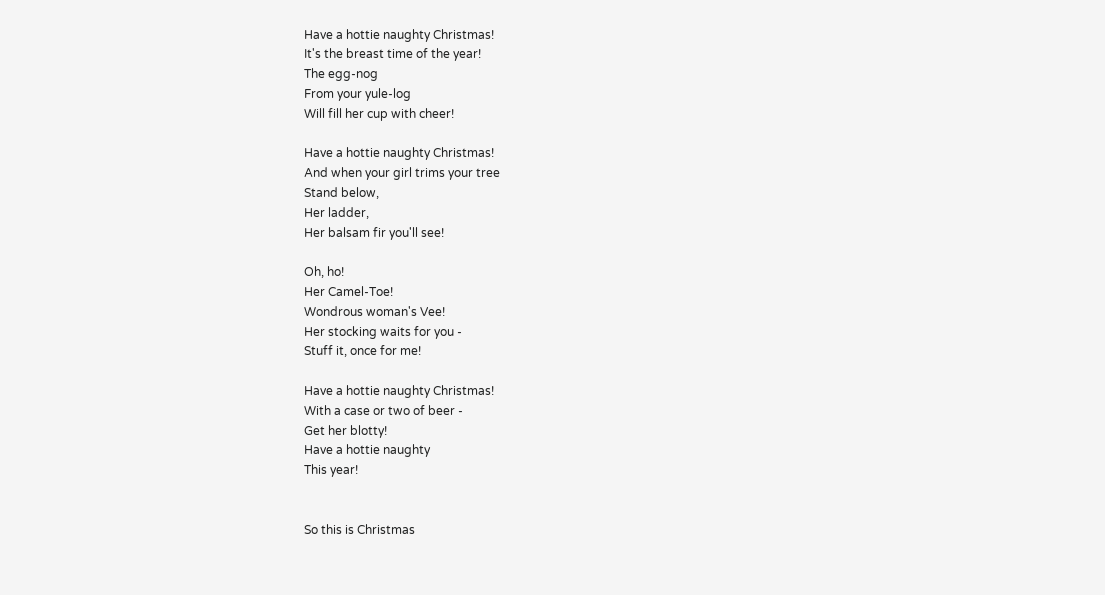Have a hottie naughty Christmas!
It's the breast time of the year!
The egg-nog
From your yule-log
Will fill her cup with cheer!

Have a hottie naughty Christmas!
And when your girl trims your tree
Stand below,
Her ladder,
Her balsam fir you'll see!

Oh, ho!
Her Camel-Toe!
Wondrous woman's Vee!
Her stocking waits for you -
Stuff it, once for me!

Have a hottie naughty Christmas!
With a case or two of beer -
Get her blotty!
Have a hottie naughty
This year!


So this is Christmas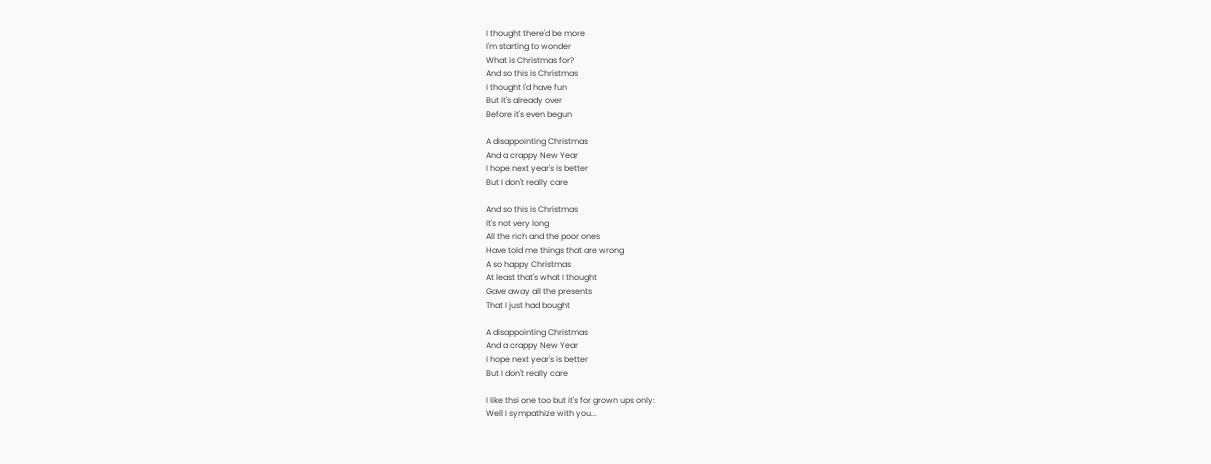I thought there'd be more
I'm starting to wonder
What is Christmas for?
And so this is Christmas
I thought I'd have fun
But it's already over
Before it's even begun

A disappointing Christmas
And a crappy New Year
I hope next year's is better
But I don't really care

And so this is Christmas
It's not very long
All the rich and the poor ones
Have told me things that are wrong
A so happy Christmas
At least that's what I thought
Gave away all the presents
That I just had bought

A disappointing Christmas
And a crappy New Year
I hope next year's is better
But I don't really care

I like thsi one too but it's for grown ups only:
Well I sympathize with you...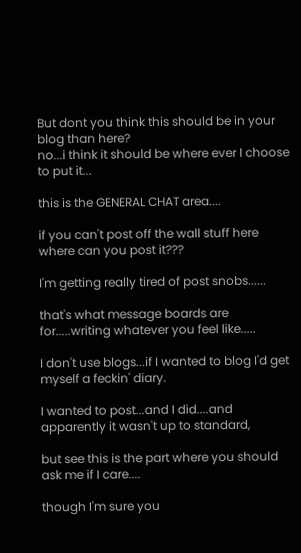But dont you think this should be in your blog than here?
no...i think it should be where ever I choose to put it...

this is the GENERAL CHAT area....

if you can't post off the wall stuff here where can you post it???

I'm getting really tired of post snobs......

that's what message boards are for.....writing whatever you feel like.....

I don't use blogs...if I wanted to blog I'd get myself a feckin' diary.

I wanted to post...and I did....and apparently it wasn't up to standard,

but see this is the part where you should ask me if I care....

though I'm sure you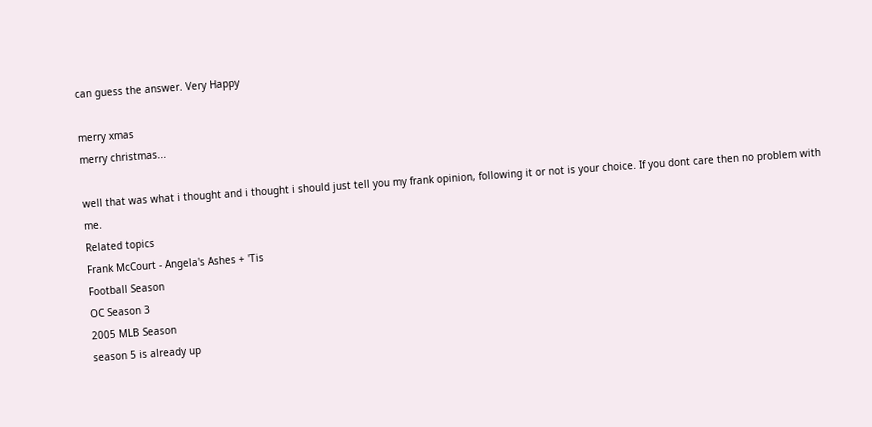can guess the answer. Very Happy

merry xmas
merry christmas...

well that was what i thought and i thought i should just tell you my frank opinion, following it or not is your choice. If you dont care then no problem with me.
Related topics
Frank McCourt - Angela's Ashes + 'Tis
Football Season
OC Season 3
2005 MLB Season
season 5 is already up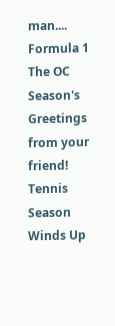man....
Formula 1
The OC
Season's Greetings from your friend!
Tennis Season Winds Up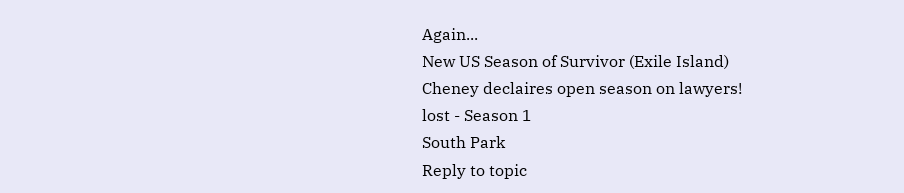Again...
New US Season of Survivor (Exile Island)
Cheney declaires open season on lawyers!
lost - Season 1
South Park
Reply to topic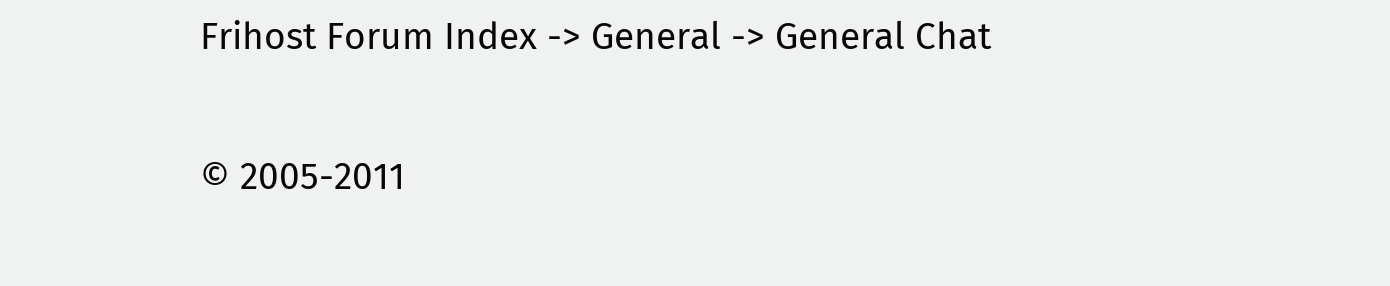Frihost Forum Index -> General -> General Chat

© 2005-2011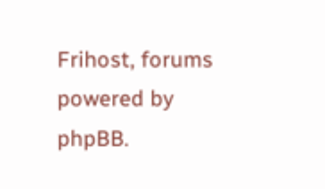Frihost, forums powered by phpBB.